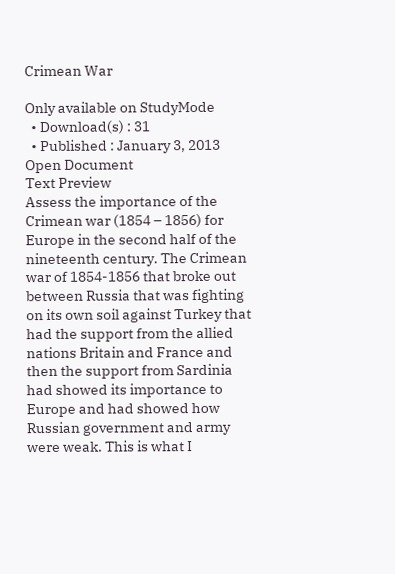Crimean War

Only available on StudyMode
  • Download(s) : 31
  • Published : January 3, 2013
Open Document
Text Preview
Assess the importance of the Crimean war (1854 – 1856) for Europe in the second half of the nineteenth century. The Crimean war of 1854-1856 that broke out between Russia that was fighting on its own soil against Turkey that had the support from the allied nations Britain and France and then the support from Sardinia had showed its importance to Europe and had showed how Russian government and army were weak. This is what I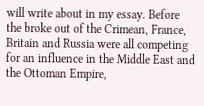will write about in my essay. Before the broke out of the Crimean, France, Britain and Russia were all competing for an influence in the Middle East and the Ottoman Empire,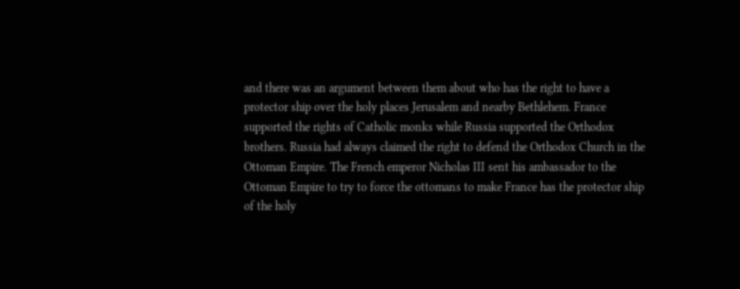and there was an argument between them about who has the right to have a protector ship over the holy places Jerusalem and nearby Bethlehem. France supported the rights of Catholic monks while Russia supported the Orthodox brothers. Russia had always claimed the right to defend the Orthodox Church in the Ottoman Empire. The French emperor Nicholas III sent his ambassador to the Ottoman Empire to try to force the ottomans to make France has the protector ship of the holy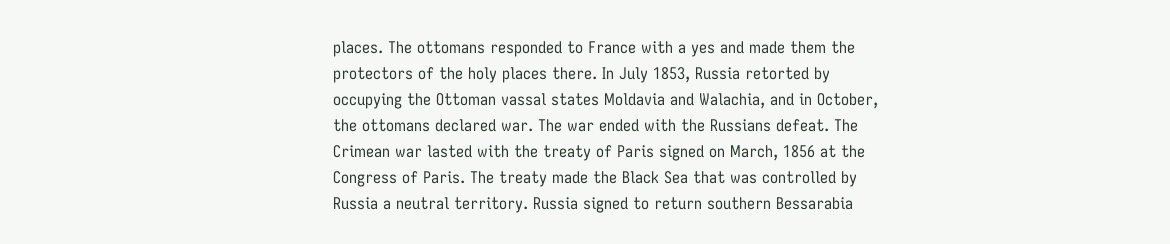places. The ottomans responded to France with a yes and made them the protectors of the holy places there. In July 1853, Russia retorted by occupying the Ottoman vassal states Moldavia and Walachia, and in October, the ottomans declared war. The war ended with the Russians defeat. The Crimean war lasted with the treaty of Paris signed on March, 1856 at the Congress of Paris. The treaty made the Black Sea that was controlled by Russia a neutral territory. Russia signed to return southern Bessarabia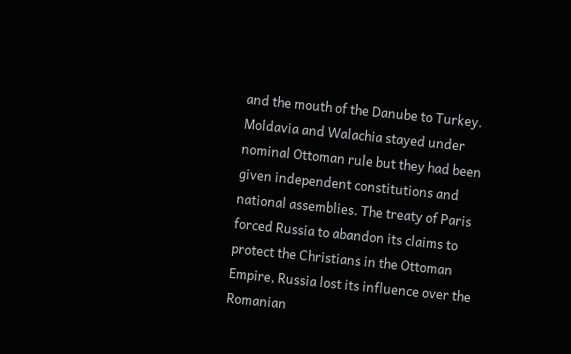and the mouth of the Danube to Turkey. Moldavia and Walachia stayed under nominal Ottoman rule but they had been given independent constitutions and national assemblies. The treaty of Paris forced Russia to abandon its claims to protect the Christians in the Ottoman Empire, Russia lost its influence over the Romanian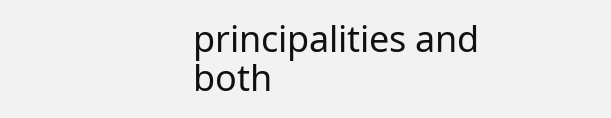principalities and both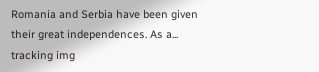Romania and Serbia have been given their great independences. As a...
tracking img